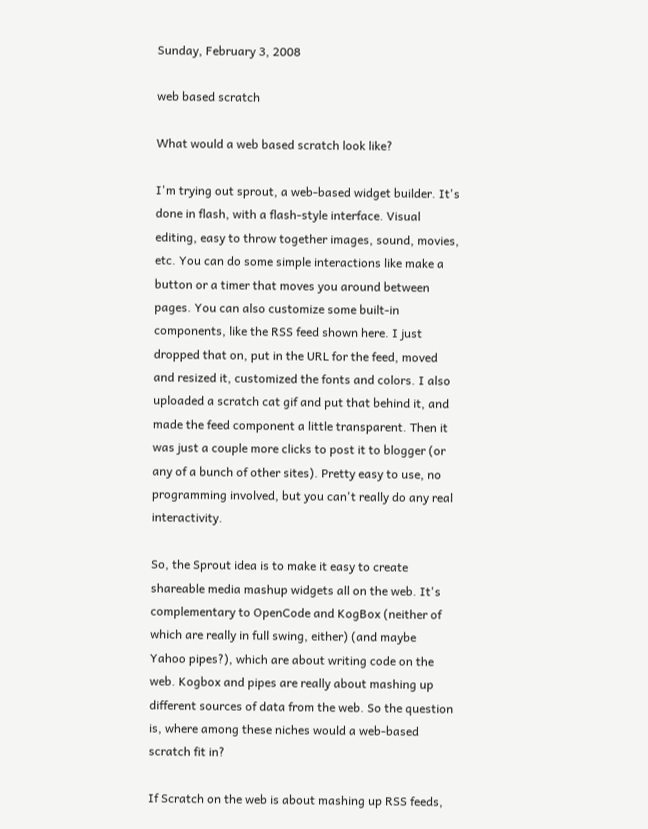Sunday, February 3, 2008

web based scratch

What would a web based scratch look like?

I'm trying out sprout, a web-based widget builder. It's done in flash, with a flash-style interface. Visual editing, easy to throw together images, sound, movies, etc. You can do some simple interactions like make a button or a timer that moves you around between pages. You can also customize some built-in components, like the RSS feed shown here. I just dropped that on, put in the URL for the feed, moved and resized it, customized the fonts and colors. I also uploaded a scratch cat gif and put that behind it, and made the feed component a little transparent. Then it was just a couple more clicks to post it to blogger (or any of a bunch of other sites). Pretty easy to use, no programming involved, but you can't really do any real interactivity.

So, the Sprout idea is to make it easy to create shareable media mashup widgets all on the web. It's complementary to OpenCode and KogBox (neither of which are really in full swing, either) (and maybe Yahoo pipes?), which are about writing code on the web. Kogbox and pipes are really about mashing up different sources of data from the web. So the question is, where among these niches would a web-based scratch fit in?

If Scratch on the web is about mashing up RSS feeds,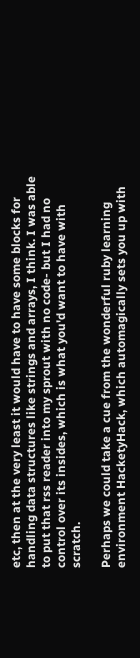etc, then at the very least it would have to have some blocks for handling data structures like strings and arrays, I think. I was able to put that rss reader into my sprout with no code- but I had no control over its insides, which is what you'd want to have with scratch.

Perhaps we could take a cue from the wonderful ruby learning environment HacketyHack, which automagically sets you up with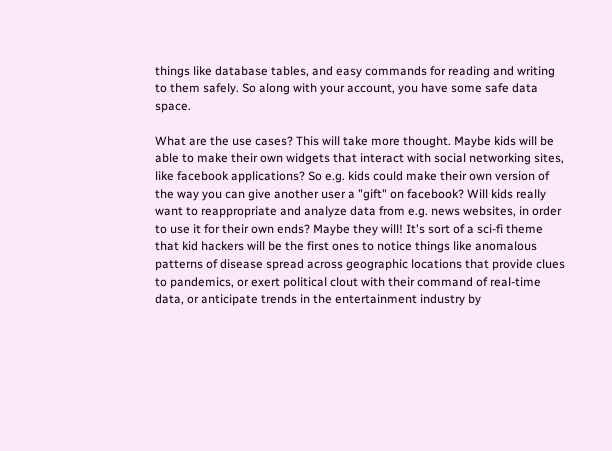things like database tables, and easy commands for reading and writing to them safely. So along with your account, you have some safe data space.

What are the use cases? This will take more thought. Maybe kids will be able to make their own widgets that interact with social networking sites, like facebook applications? So e.g. kids could make their own version of the way you can give another user a "gift" on facebook? Will kids really want to reappropriate and analyze data from e.g. news websites, in order to use it for their own ends? Maybe they will! It's sort of a sci-fi theme that kid hackers will be the first ones to notice things like anomalous patterns of disease spread across geographic locations that provide clues to pandemics, or exert political clout with their command of real-time data, or anticipate trends in the entertainment industry by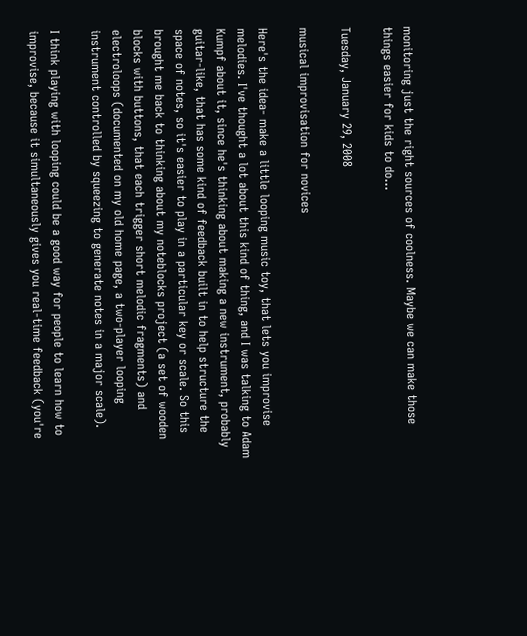monitoring just the right sources of coolness. Maybe we can make those things easier for kids to do...

Tuesday, January 29, 2008

musical improvisation for novices

Here's the idea- make a little looping music toy, that lets you improvise melodies. I've thought a lot about this kind of thing, and I was talking to Adam Kumpf about it, since he's thinking about making a new instrument, probably guitar-like, that has some kind of feedback built in to help structure the space of notes, so it's easier to play in a particular key or scale. So this brought me back to thinking about my noteblocks project (a set of wooden blocks with buttons, that each trigger short melodic fragments) and electroloops (documented on my old home page, a two-player looping instrument controlled by squeezing to generate notes in a major scale).

I think playing with looping could be a good way for people to learn how to improvise, because it simultaneously gives you real-time feedback (you're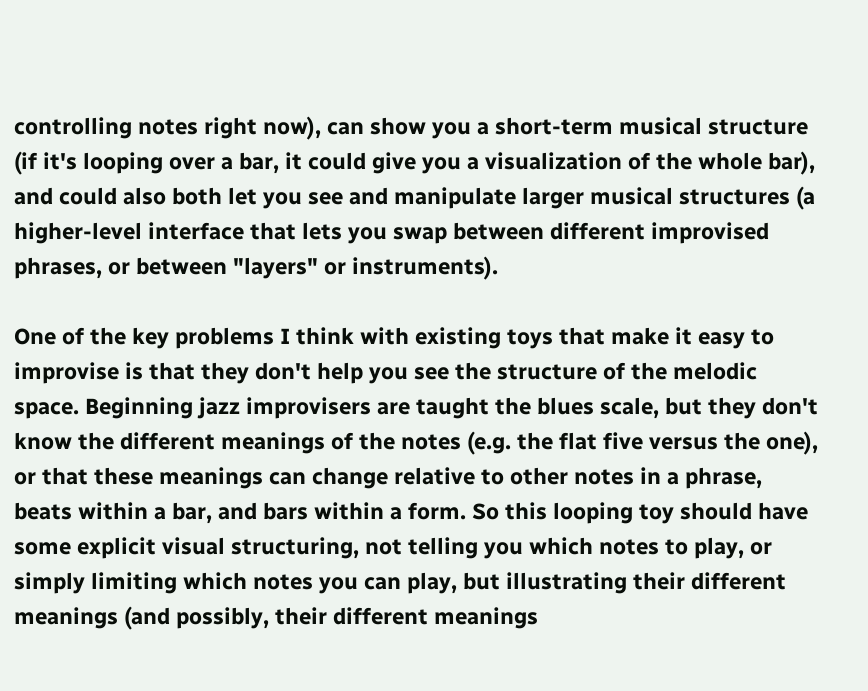controlling notes right now), can show you a short-term musical structure (if it's looping over a bar, it could give you a visualization of the whole bar), and could also both let you see and manipulate larger musical structures (a higher-level interface that lets you swap between different improvised phrases, or between "layers" or instruments).

One of the key problems I think with existing toys that make it easy to improvise is that they don't help you see the structure of the melodic space. Beginning jazz improvisers are taught the blues scale, but they don't know the different meanings of the notes (e.g. the flat five versus the one), or that these meanings can change relative to other notes in a phrase, beats within a bar, and bars within a form. So this looping toy should have some explicit visual structuring, not telling you which notes to play, or simply limiting which notes you can play, but illustrating their different meanings (and possibly, their different meanings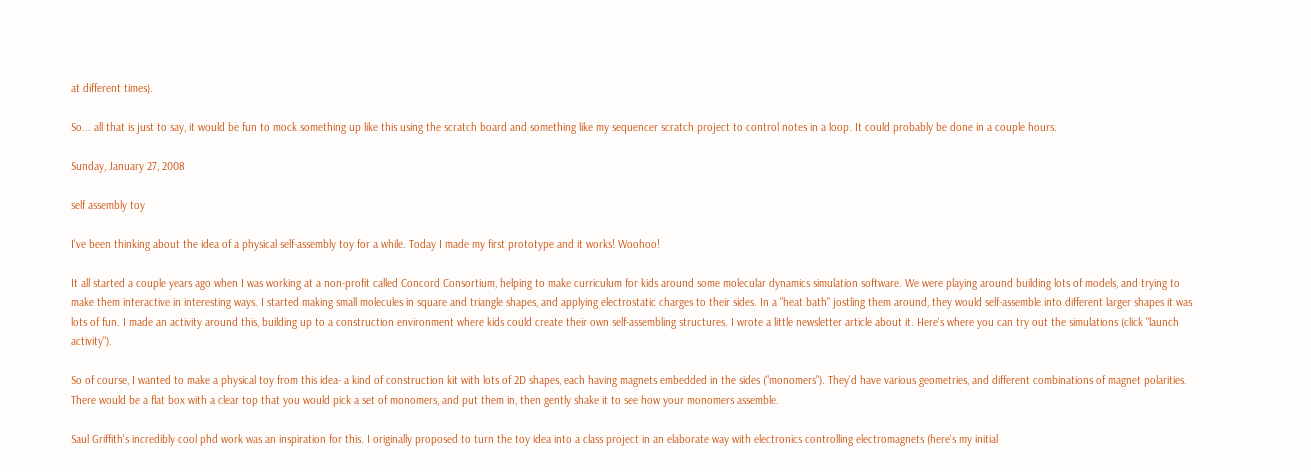at different times).

So... all that is just to say, it would be fun to mock something up like this using the scratch board and something like my sequencer scratch project to control notes in a loop. It could probably be done in a couple hours.

Sunday, January 27, 2008

self assembly toy

I've been thinking about the idea of a physical self-assembly toy for a while. Today I made my first prototype and it works! Woohoo!

It all started a couple years ago when I was working at a non-profit called Concord Consortium, helping to make curriculum for kids around some molecular dynamics simulation software. We were playing around building lots of models, and trying to make them interactive in interesting ways. I started making small molecules in square and triangle shapes, and applying electrostatic charges to their sides. In a "heat bath" jostling them around, they would self-assemble into different larger shapes it was lots of fun. I made an activity around this, building up to a construction environment where kids could create their own self-assembling structures. I wrote a little newsletter article about it. Here's where you can try out the simulations (click "launch activity").

So of course, I wanted to make a physical toy from this idea- a kind of construction kit with lots of 2D shapes, each having magnets embedded in the sides ("monomers"). They'd have various geometries, and different combinations of magnet polarities. There would be a flat box with a clear top that you would pick a set of monomers, and put them in, then gently shake it to see how your monomers assemble.

Saul Griffith's incredibly cool phd work was an inspiration for this. I originally proposed to turn the toy idea into a class project in an elaborate way with electronics controlling electromagnets (here's my initial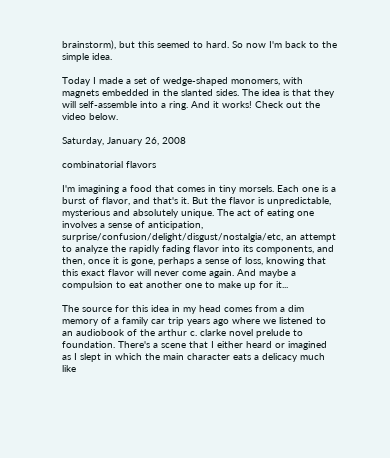brainstorm), but this seemed to hard. So now I'm back to the simple idea.

Today I made a set of wedge-shaped monomers, with magnets embedded in the slanted sides. The idea is that they will self-assemble into a ring. And it works! Check out the video below.

Saturday, January 26, 2008

combinatorial flavors

I'm imagining a food that comes in tiny morsels. Each one is a burst of flavor, and that's it. But the flavor is unpredictable, mysterious and absolutely unique. The act of eating one involves a sense of anticipation, surprise/confusion/delight/disgust/nostalgia/etc, an attempt to analyze the rapidly fading flavor into its components, and then, once it is gone, perhaps a sense of loss, knowing that this exact flavor will never come again. And maybe a compulsion to eat another one to make up for it...

The source for this idea in my head comes from a dim memory of a family car trip years ago where we listened to an audiobook of the arthur c. clarke novel prelude to foundation. There's a scene that I either heard or imagined as I slept in which the main character eats a delicacy much like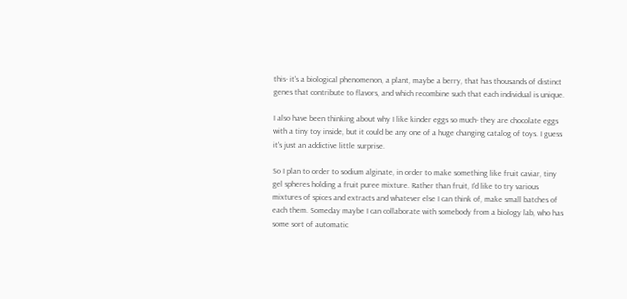this- it's a biological phenomenon, a plant, maybe a berry, that has thousands of distinct genes that contribute to flavors, and which recombine such that each individual is unique.

I also have been thinking about why I like kinder eggs so much- they are chocolate eggs with a tiny toy inside, but it could be any one of a huge changing catalog of toys. I guess it's just an addictive little surprise.

So I plan to order to sodium alginate, in order to make something like fruit caviar, tiny gel spheres holding a fruit puree mixture. Rather than fruit, I'd like to try various mixtures of spices and extracts and whatever else I can think of, make small batches of each them. Someday maybe I can collaborate with somebody from a biology lab, who has some sort of automatic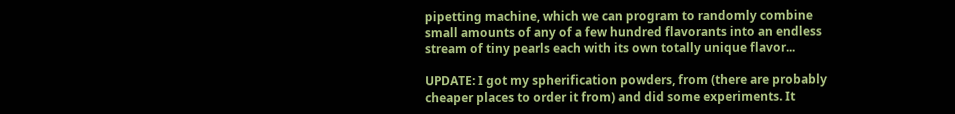pipetting machine, which we can program to randomly combine small amounts of any of a few hundred flavorants into an endless stream of tiny pearls each with its own totally unique flavor...

UPDATE: I got my spherification powders, from (there are probably cheaper places to order it from) and did some experiments. It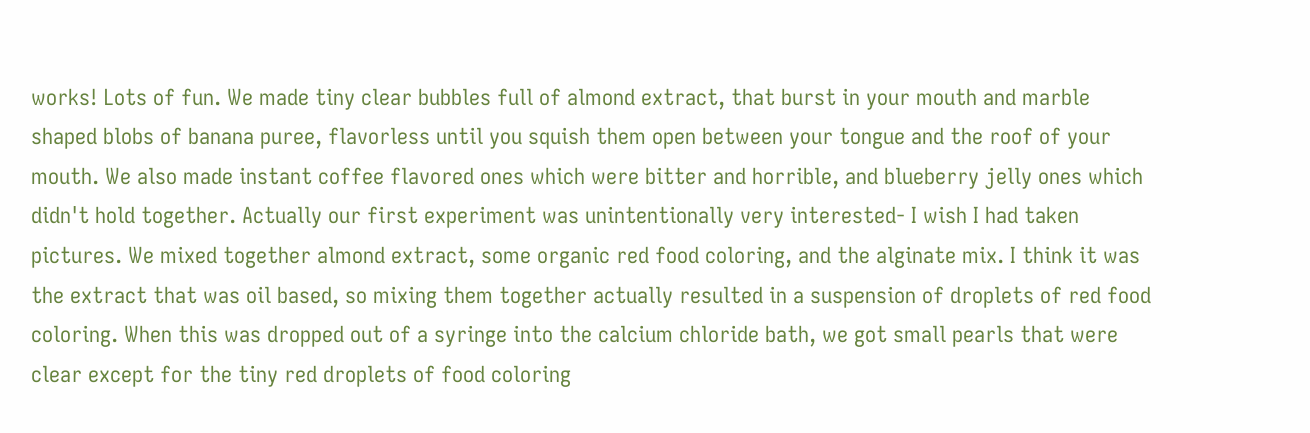works! Lots of fun. We made tiny clear bubbles full of almond extract, that burst in your mouth and marble shaped blobs of banana puree, flavorless until you squish them open between your tongue and the roof of your mouth. We also made instant coffee flavored ones which were bitter and horrible, and blueberry jelly ones which didn't hold together. Actually our first experiment was unintentionally very interested- I wish I had taken pictures. We mixed together almond extract, some organic red food coloring, and the alginate mix. I think it was the extract that was oil based, so mixing them together actually resulted in a suspension of droplets of red food coloring. When this was dropped out of a syringe into the calcium chloride bath, we got small pearls that were clear except for the tiny red droplets of food coloring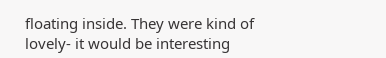floating inside. They were kind of lovely- it would be interesting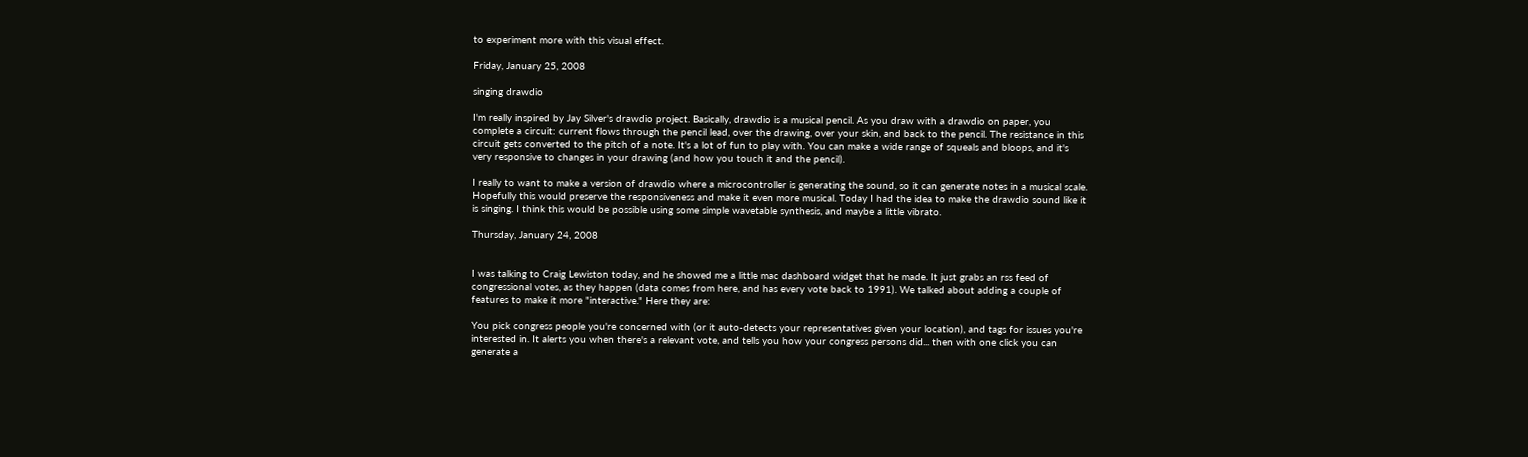to experiment more with this visual effect.

Friday, January 25, 2008

singing drawdio

I'm really inspired by Jay Silver's drawdio project. Basically, drawdio is a musical pencil. As you draw with a drawdio on paper, you complete a circuit: current flows through the pencil lead, over the drawing, over your skin, and back to the pencil. The resistance in this circuit gets converted to the pitch of a note. It's a lot of fun to play with. You can make a wide range of squeals and bloops, and it's very responsive to changes in your drawing (and how you touch it and the pencil).

I really to want to make a version of drawdio where a microcontroller is generating the sound, so it can generate notes in a musical scale. Hopefully this would preserve the responsiveness and make it even more musical. Today I had the idea to make the drawdio sound like it is singing. I think this would be possible using some simple wavetable synthesis, and maybe a little vibrato.

Thursday, January 24, 2008


I was talking to Craig Lewiston today, and he showed me a little mac dashboard widget that he made. It just grabs an rss feed of congressional votes, as they happen (data comes from here, and has every vote back to 1991). We talked about adding a couple of features to make it more "interactive." Here they are:

You pick congress people you're concerned with (or it auto-detects your representatives given your location), and tags for issues you're interested in. It alerts you when there's a relevant vote, and tells you how your congress persons did... then with one click you can generate a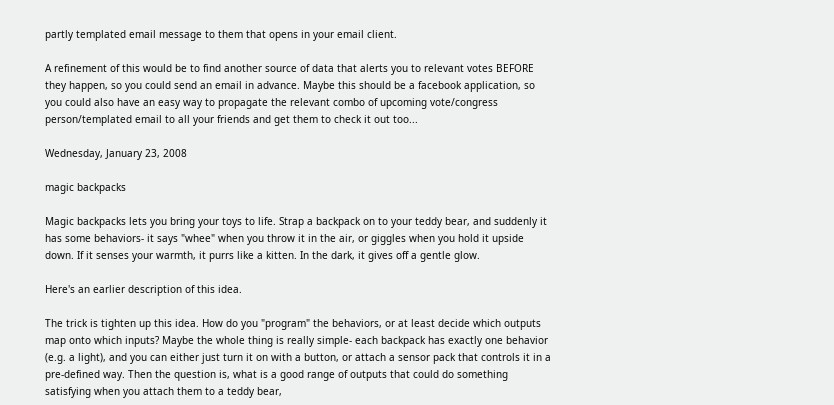partly templated email message to them that opens in your email client.

A refinement of this would be to find another source of data that alerts you to relevant votes BEFORE they happen, so you could send an email in advance. Maybe this should be a facebook application, so you could also have an easy way to propagate the relevant combo of upcoming vote/congress person/templated email to all your friends and get them to check it out too...

Wednesday, January 23, 2008

magic backpacks

Magic backpacks lets you bring your toys to life. Strap a backpack on to your teddy bear, and suddenly it has some behaviors- it says "whee" when you throw it in the air, or giggles when you hold it upside down. If it senses your warmth, it purrs like a kitten. In the dark, it gives off a gentle glow.

Here's an earlier description of this idea.

The trick is tighten up this idea. How do you "program" the behaviors, or at least decide which outputs map onto which inputs? Maybe the whole thing is really simple- each backpack has exactly one behavior (e.g. a light), and you can either just turn it on with a button, or attach a sensor pack that controls it in a pre-defined way. Then the question is, what is a good range of outputs that could do something satisfying when you attach them to a teddy bear,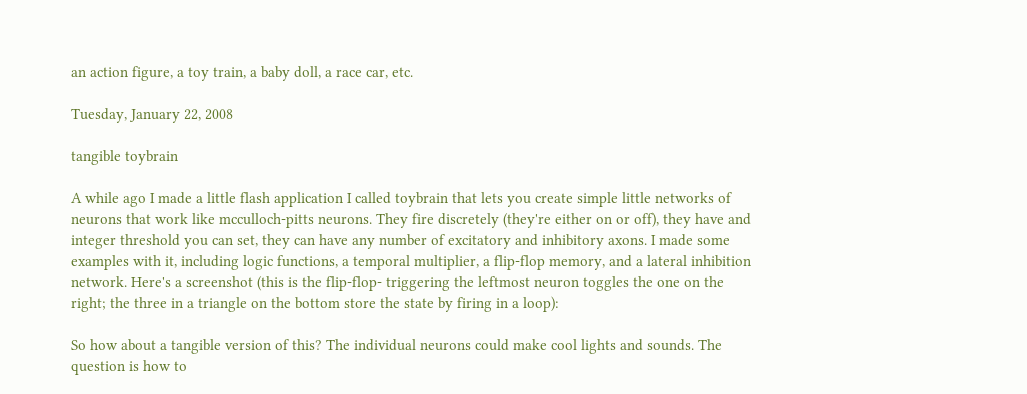an action figure, a toy train, a baby doll, a race car, etc.

Tuesday, January 22, 2008

tangible toybrain

A while ago I made a little flash application I called toybrain that lets you create simple little networks of neurons that work like mcculloch-pitts neurons. They fire discretely (they're either on or off), they have and integer threshold you can set, they can have any number of excitatory and inhibitory axons. I made some examples with it, including logic functions, a temporal multiplier, a flip-flop memory, and a lateral inhibition network. Here's a screenshot (this is the flip-flop- triggering the leftmost neuron toggles the one on the right; the three in a triangle on the bottom store the state by firing in a loop):

So how about a tangible version of this? The individual neurons could make cool lights and sounds. The question is how to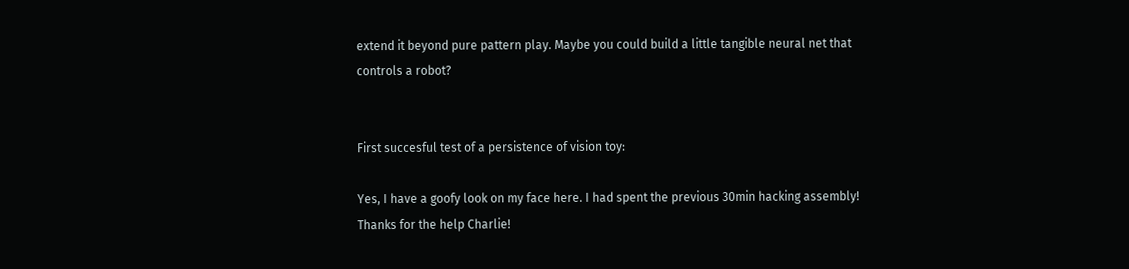extend it beyond pure pattern play. Maybe you could build a little tangible neural net that controls a robot?


First succesful test of a persistence of vision toy:

Yes, I have a goofy look on my face here. I had spent the previous 30min hacking assembly! Thanks for the help Charlie!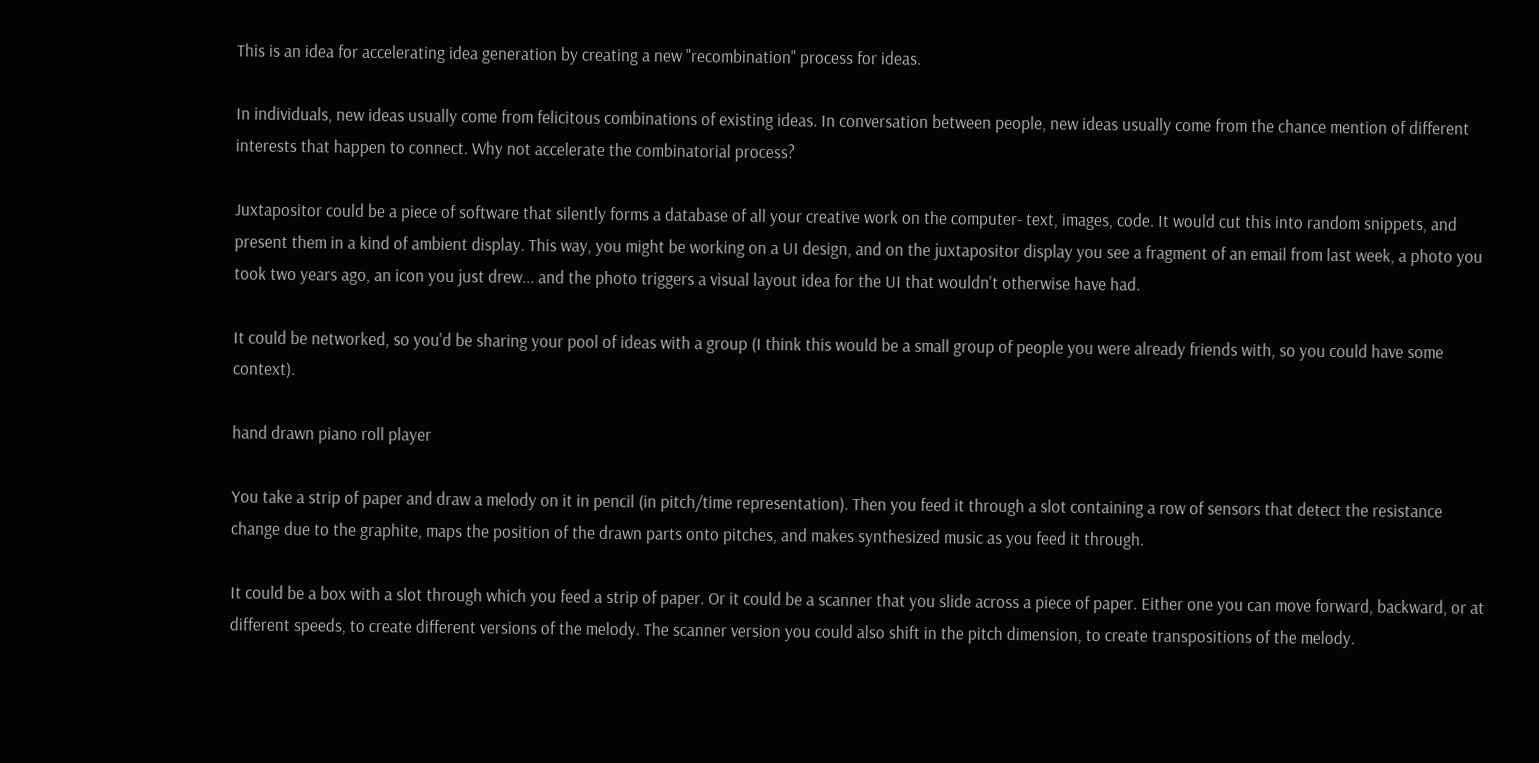This is an idea for accelerating idea generation by creating a new "recombination" process for ideas.

In individuals, new ideas usually come from felicitous combinations of existing ideas. In conversation between people, new ideas usually come from the chance mention of different interests that happen to connect. Why not accelerate the combinatorial process?

Juxtapositor could be a piece of software that silently forms a database of all your creative work on the computer- text, images, code. It would cut this into random snippets, and present them in a kind of ambient display. This way, you might be working on a UI design, and on the juxtapositor display you see a fragment of an email from last week, a photo you took two years ago, an icon you just drew... and the photo triggers a visual layout idea for the UI that wouldn't otherwise have had.

It could be networked, so you'd be sharing your pool of ideas with a group (I think this would be a small group of people you were already friends with, so you could have some context).

hand drawn piano roll player

You take a strip of paper and draw a melody on it in pencil (in pitch/time representation). Then you feed it through a slot containing a row of sensors that detect the resistance change due to the graphite, maps the position of the drawn parts onto pitches, and makes synthesized music as you feed it through.

It could be a box with a slot through which you feed a strip of paper. Or it could be a scanner that you slide across a piece of paper. Either one you can move forward, backward, or at different speeds, to create different versions of the melody. The scanner version you could also shift in the pitch dimension, to create transpositions of the melody.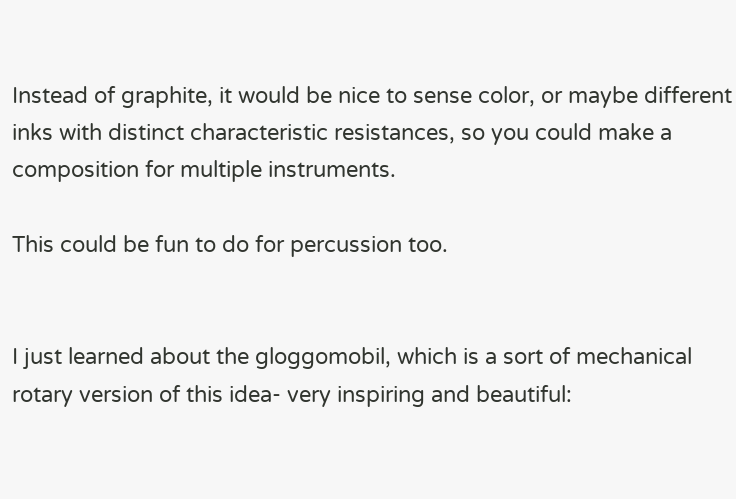Instead of graphite, it would be nice to sense color, or maybe different inks with distinct characteristic resistances, so you could make a composition for multiple instruments.

This could be fun to do for percussion too.


I just learned about the gloggomobil, which is a sort of mechanical rotary version of this idea- very inspiring and beautiful: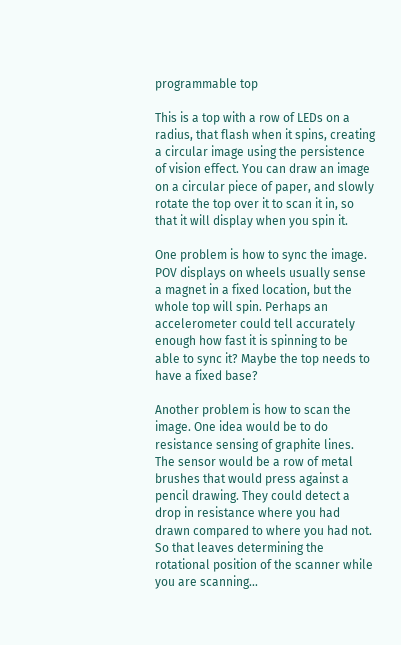programmable top

This is a top with a row of LEDs on a radius, that flash when it spins, creating a circular image using the persistence of vision effect. You can draw an image on a circular piece of paper, and slowly rotate the top over it to scan it in, so that it will display when you spin it.

One problem is how to sync the image. POV displays on wheels usually sense a magnet in a fixed location, but the whole top will spin. Perhaps an accelerometer could tell accurately enough how fast it is spinning to be able to sync it? Maybe the top needs to have a fixed base?

Another problem is how to scan the image. One idea would be to do resistance sensing of graphite lines. The sensor would be a row of metal brushes that would press against a pencil drawing. They could detect a drop in resistance where you had drawn compared to where you had not. So that leaves determining the rotational position of the scanner while you are scanning...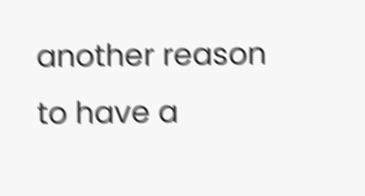another reason to have a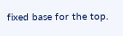fixed base for the top.